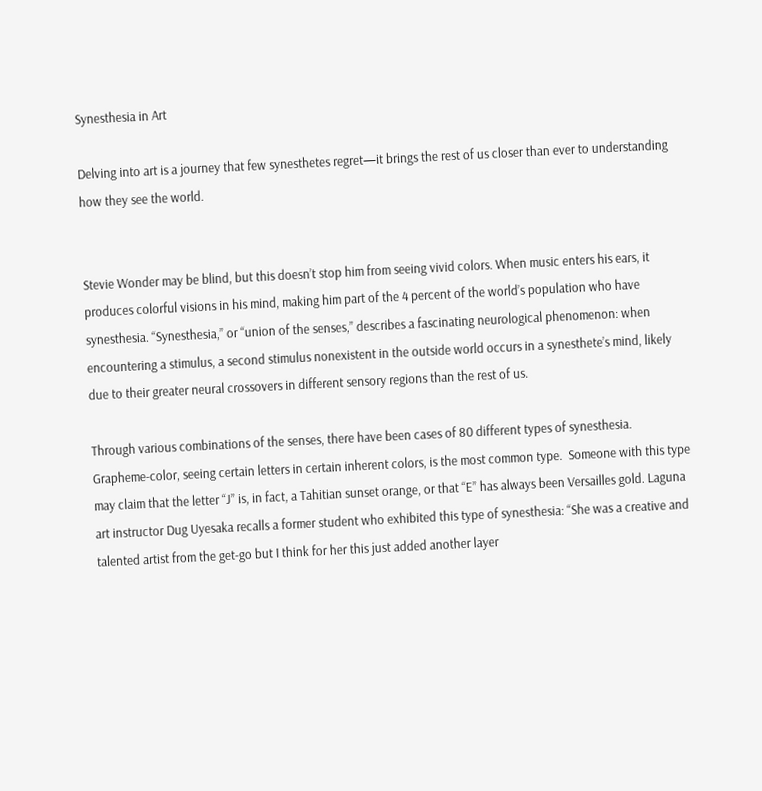Synesthesia in Art

Delving into art is a journey that few synesthetes regret—it brings the rest of us closer than ever to understanding how they see the world.


Stevie Wonder may be blind, but this doesn’t stop him from seeing vivid colors. When music enters his ears, it produces colorful visions in his mind, making him part of the 4 percent of the world’s population who have synesthesia. “Synesthesia,” or “union of the senses,” describes a fascinating neurological phenomenon: when encountering a stimulus, a second stimulus nonexistent in the outside world occurs in a synesthete’s mind, likely due to their greater neural crossovers in different sensory regions than the rest of us.

Through various combinations of the senses, there have been cases of 80 different types of synesthesia. Grapheme-color, seeing certain letters in certain inherent colors, is the most common type.  Someone with this type may claim that the letter “J” is, in fact, a Tahitian sunset orange, or that “E” has always been Versailles gold. Laguna art instructor Dug Uyesaka recalls a former student who exhibited this type of synesthesia: “She was a creative and talented artist from the get-go but I think for her this just added another layer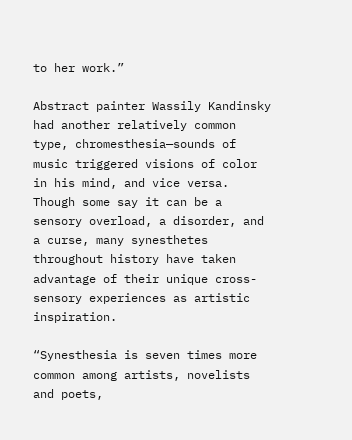to her work.”

Abstract painter Wassily Kandinsky had another relatively common type, chromesthesia—sounds of music triggered visions of color in his mind, and vice versa. Though some say it can be a sensory overload, a disorder, and a curse, many synesthetes throughout history have taken advantage of their unique cross-sensory experiences as artistic inspiration.

“Synesthesia is seven times more common among artists, novelists and poets,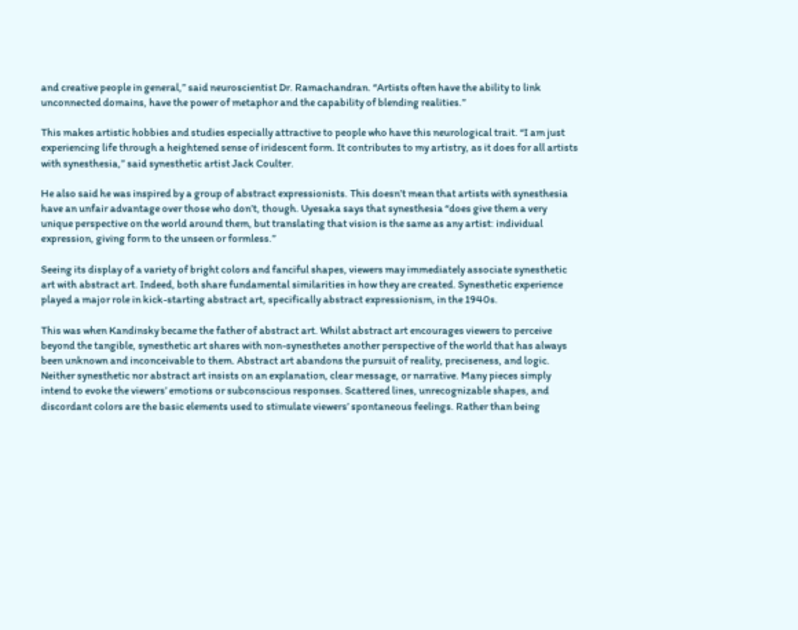and creative people in general,” said neuroscientist Dr. Ramachandran. “Artists often have the ability to link unconnected domains, have the power of metaphor and the capability of blending realities.”

This makes artistic hobbies and studies especially attractive to people who have this neurological trait. “I am just experiencing life through a heightened sense of iridescent form. It contributes to my artistry, as it does for all artists with synesthesia,” said synesthetic artist Jack Coulter.

He also said he was inspired by a group of abstract expressionists. This doesn’t mean that artists with synesthesia have an unfair advantage over those who don’t, though. Uyesaka says that synesthesia “does give them a very unique perspective on the world around them, but translating that vision is the same as any artist: individual expression, giving form to the unseen or formless.”

Seeing its display of a variety of bright colors and fanciful shapes, viewers may immediately associate synesthetic art with abstract art. Indeed, both share fundamental similarities in how they are created. Synesthetic experience played a major role in kick-starting abstract art, specifically abstract expressionism, in the 1940s.

This was when Kandinsky became the father of abstract art. Whilst abstract art encourages viewers to perceive beyond the tangible, synesthetic art shares with non-synesthetes another perspective of the world that has always been unknown and inconceivable to them. Abstract art abandons the pursuit of reality, preciseness, and logic. Neither synesthetic nor abstract art insists on an explanation, clear message, or narrative. Many pieces simply intend to evoke the viewers’ emotions or subconscious responses. Scattered lines, unrecognizable shapes, and discordant colors are the basic elements used to stimulate viewers’ spontaneous feelings. Rather than being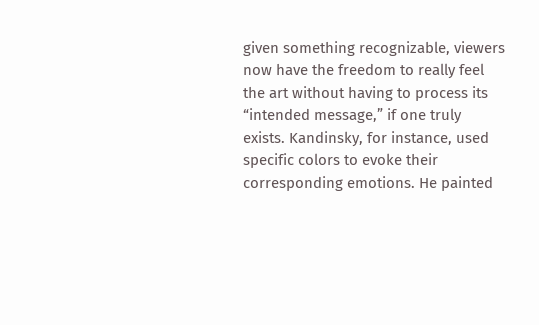given something recognizable, viewers now have the freedom to really feel the art without having to process its “intended message,” if one truly exists. Kandinsky, for instance, used specific colors to evoke their corresponding emotions. He painted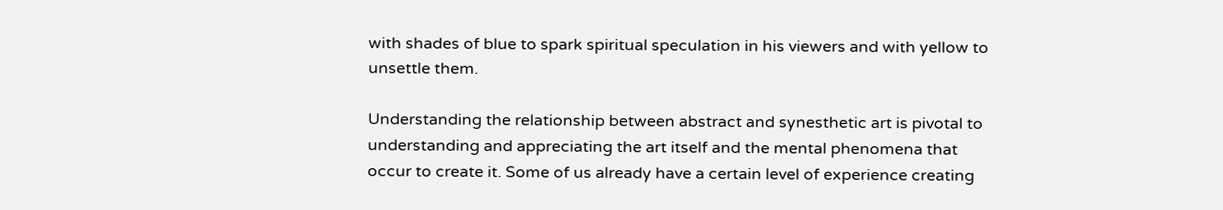with shades of blue to spark spiritual speculation in his viewers and with yellow to unsettle them.

Understanding the relationship between abstract and synesthetic art is pivotal to understanding and appreciating the art itself and the mental phenomena that occur to create it. Some of us already have a certain level of experience creating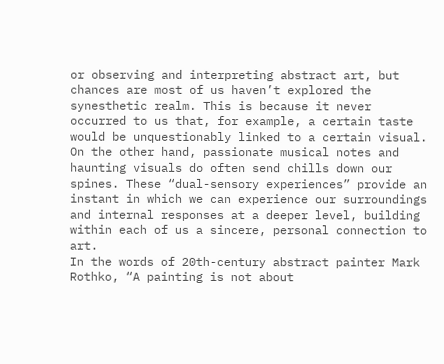or observing and interpreting abstract art, but chances are most of us haven’t explored the synesthetic realm. This is because it never occurred to us that, for example, a certain taste would be unquestionably linked to a certain visual. On the other hand, passionate musical notes and haunting visuals do often send chills down our spines. These “dual-sensory experiences” provide an instant in which we can experience our surroundings and internal responses at a deeper level, building within each of us a sincere, personal connection to art.
In the words of 20th-century abstract painter Mark Rothko, “A painting is not about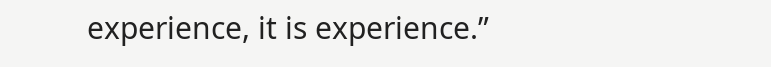experience, it is experience.”